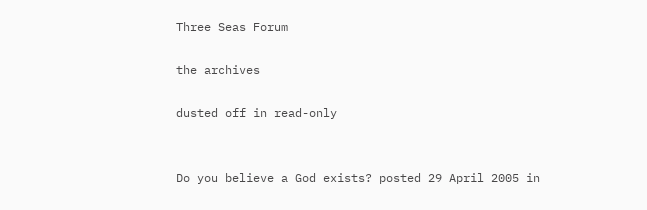Three Seas Forum

the archives

dusted off in read-only


Do you believe a God exists? posted 29 April 2005 in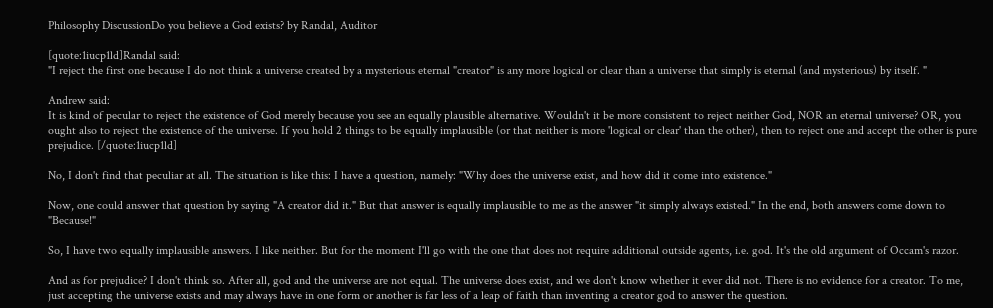Philosophy DiscussionDo you believe a God exists? by Randal, Auditor

[quote:1iucp1ld]Randal said:
"I reject the first one because I do not think a universe created by a mysterious eternal "creator" is any more logical or clear than a universe that simply is eternal (and mysterious) by itself. "

Andrew said:
It is kind of pecular to reject the existence of God merely because you see an equally plausible alternative. Wouldn't it be more consistent to reject neither God, NOR an eternal universe? OR, you ought also to reject the existence of the universe. If you hold 2 things to be equally implausible (or that neither is more 'logical or clear' than the other), then to reject one and accept the other is pure prejudice. [/quote:1iucp1ld]

No, I don't find that peculiar at all. The situation is like this: I have a question, namely: "Why does the universe exist, and how did it come into existence."

Now, one could answer that question by saying "A creator did it." But that answer is equally implausible to me as the answer "it simply always existed." In the end, both answers come down to "Because!"

So, I have two equally implausible answers. I like neither. But for the moment I'll go with the one that does not require additional outside agents, i.e. god. It's the old argument of Occam's razor.

And as for prejudice? I don't think so. After all, god and the universe are not equal. The universe does exist, and we don't know whether it ever did not. There is no evidence for a creator. To me, just accepting the universe exists and may always have in one form or another is far less of a leap of faith than inventing a creator god to answer the question.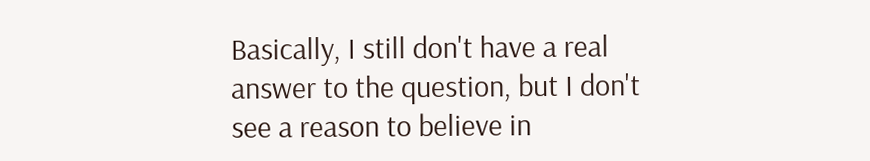Basically, I still don't have a real answer to the question, but I don't see a reason to believe in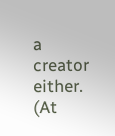a creator either. (At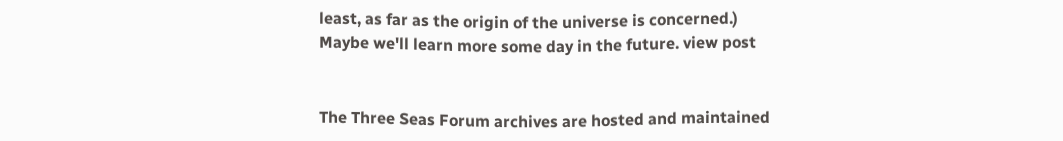least, as far as the origin of the universe is concerned.) Maybe we'll learn more some day in the future. view post


The Three Seas Forum archives are hosted and maintained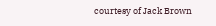courtesy of Jack Brown